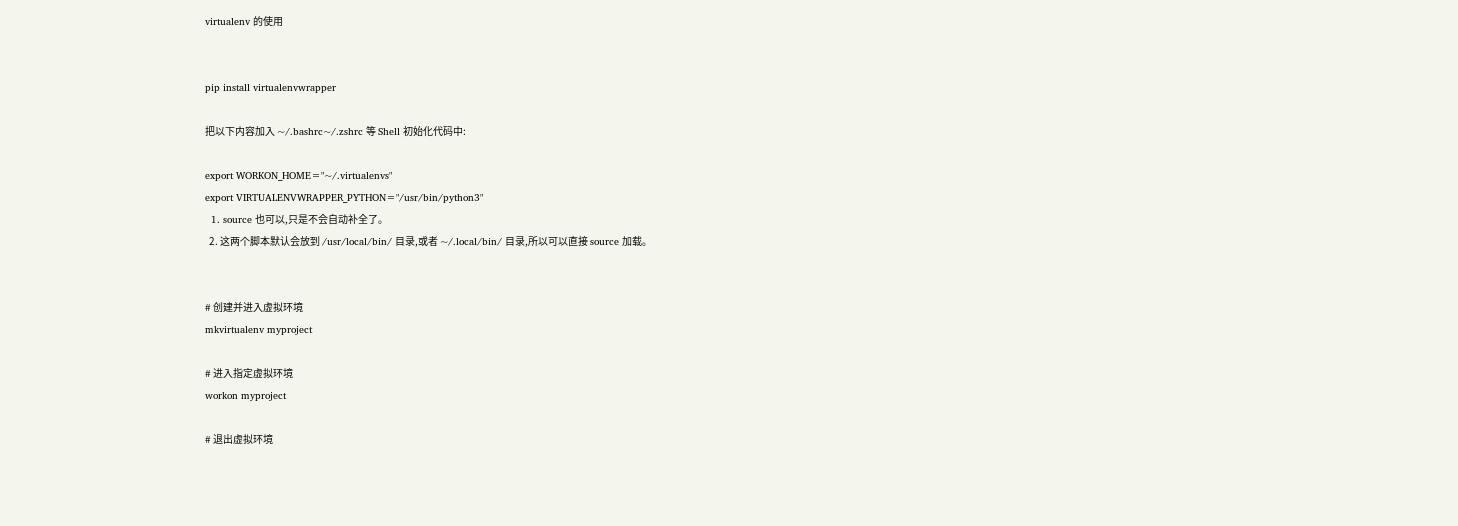virtualenv 的使用


pip install virtualenvwrapper

把以下内容加入 ~/.bashrc~/.zshrc 等 Shell 初始化代码中:

export WORKON_HOME="~/.virtualenvs"
export VIRTUALENVWRAPPER_PYTHON="/usr/bin/python3"
  1. source 也可以,只是不会自动补全了。
  2. 这两个脚本默认会放到 /usr/local/bin/ 目录,或者 ~/.local/bin/ 目录,所以可以直接 source 加载。


# 创建并进入虚拟环境
mkvirtualenv myproject

# 进入指定虚拟环境
workon myproject

# 退出虚拟环境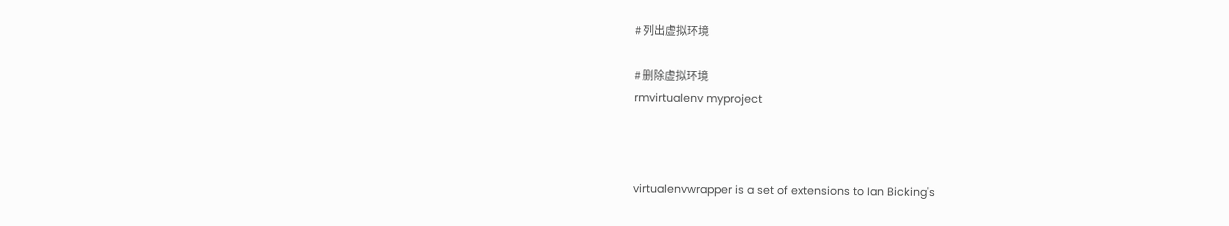# 列出虚拟环境

# 删除虚拟环境
rmvirtualenv myproject



virtualenvwrapper is a set of extensions to Ian Bicking's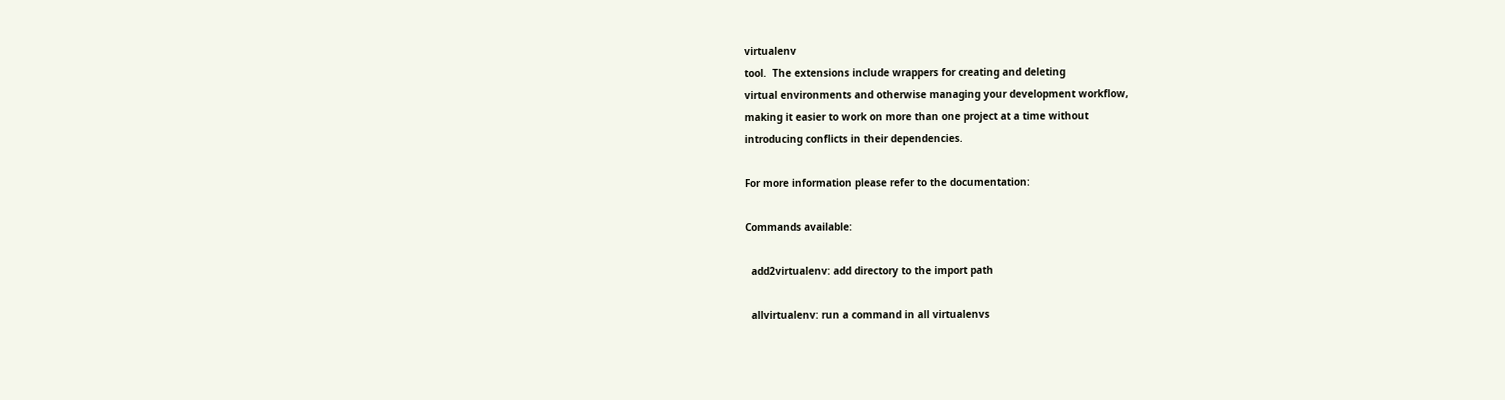virtualenv
tool.  The extensions include wrappers for creating and deleting
virtual environments and otherwise managing your development workflow,
making it easier to work on more than one project at a time without
introducing conflicts in their dependencies.

For more information please refer to the documentation:

Commands available:

  add2virtualenv: add directory to the import path

  allvirtualenv: run a command in all virtualenvs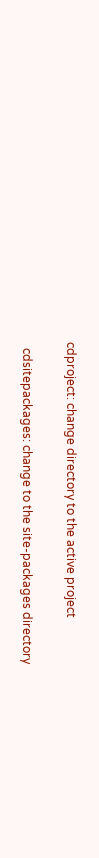cdproject: change directory to the active project

  cdsitepackages: change to the site-packages directory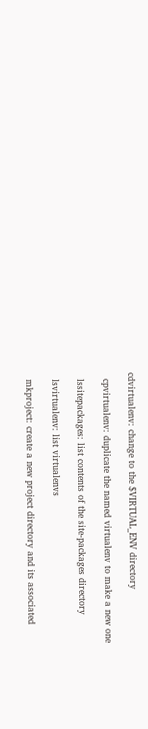cdvirtualenv: change to the $VIRTUAL_ENV directory

  cpvirtualenv: duplicate the named virtualenv to make a new one

  lssitepackages: list contents of the site-packages directory

  lsvirtualenv: list virtualenvs

  mkproject: create a new project directory and its associated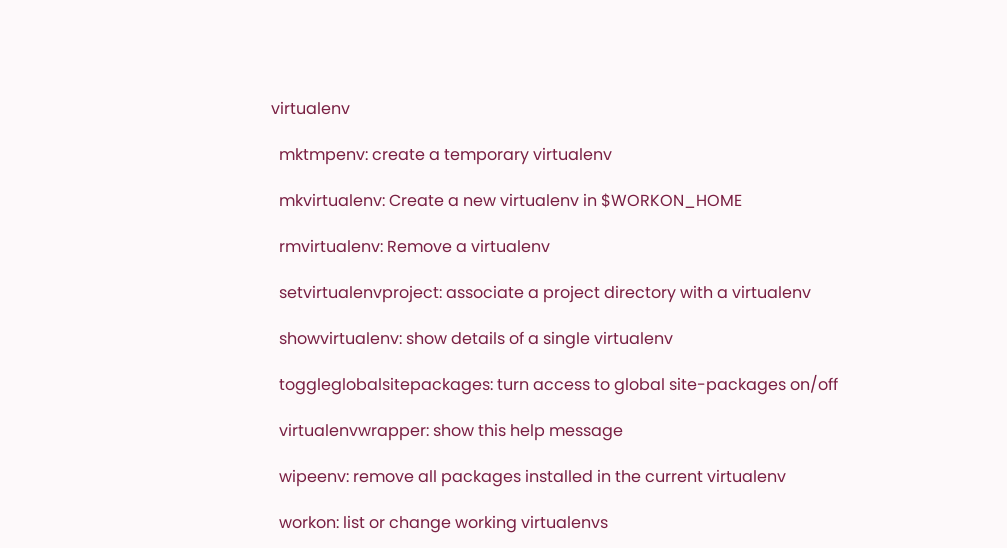virtualenv

  mktmpenv: create a temporary virtualenv

  mkvirtualenv: Create a new virtualenv in $WORKON_HOME

  rmvirtualenv: Remove a virtualenv

  setvirtualenvproject: associate a project directory with a virtualenv

  showvirtualenv: show details of a single virtualenv

  toggleglobalsitepackages: turn access to global site-packages on/off

  virtualenvwrapper: show this help message

  wipeenv: remove all packages installed in the current virtualenv

  workon: list or change working virtualenvs